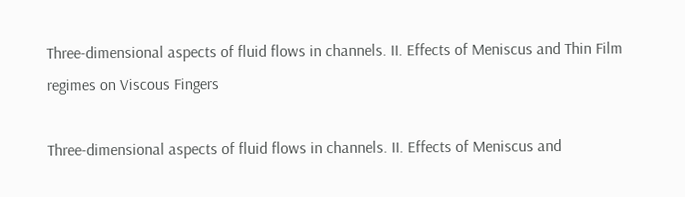Three-dimensional aspects of fluid flows in channels. II. Effects of Meniscus and Thin Film regimes on Viscous Fingers

Three-dimensional aspects of fluid flows in channels. II. Effects of Meniscus and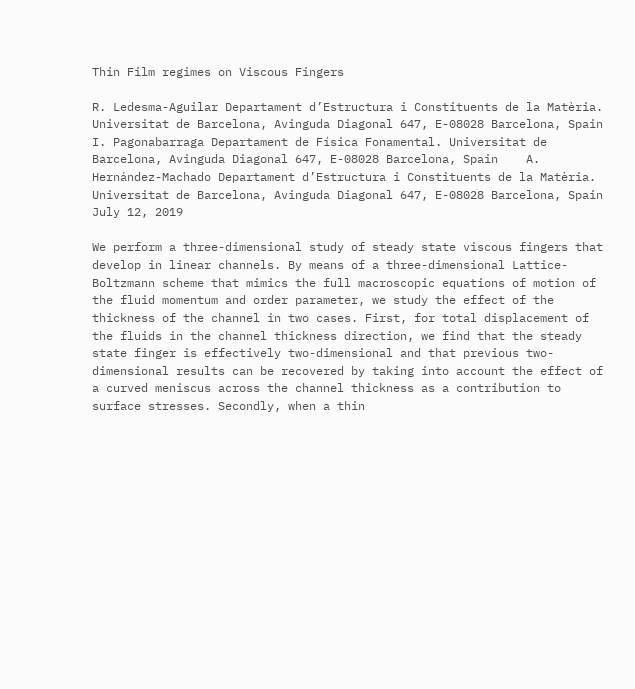Thin Film regimes on Viscous Fingers

R. Ledesma-Aguilar Departament d’Estructura i Constituents de la Matèria. Universitat de Barcelona, Avinguda Diagonal 647, E-08028 Barcelona, Spain    I. Pagonabarraga Departament de Física Fonamental. Universitat de Barcelona, Avinguda Diagonal 647, E-08028 Barcelona, Spain    A. Hernández-Machado Departament d’Estructura i Constituents de la Matèria. Universitat de Barcelona, Avinguda Diagonal 647, E-08028 Barcelona, Spain
July 12, 2019

We perform a three-dimensional study of steady state viscous fingers that develop in linear channels. By means of a three-dimensional Lattice-Boltzmann scheme that mimics the full macroscopic equations of motion of the fluid momentum and order parameter, we study the effect of the thickness of the channel in two cases. First, for total displacement of the fluids in the channel thickness direction, we find that the steady state finger is effectively two-dimensional and that previous two-dimensional results can be recovered by taking into account the effect of a curved meniscus across the channel thickness as a contribution to surface stresses. Secondly, when a thin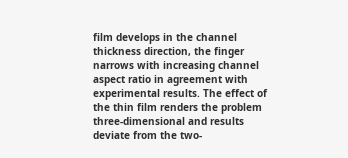film develops in the channel thickness direction, the finger narrows with increasing channel aspect ratio in agreement with experimental results. The effect of the thin film renders the problem three-dimensional and results deviate from the two-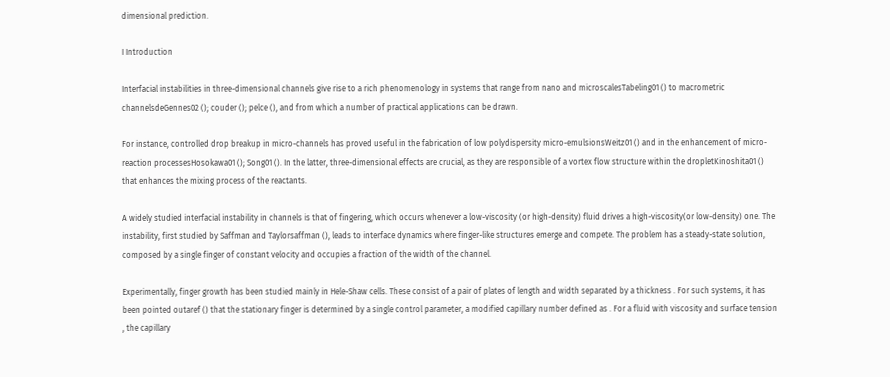dimensional prediction.

I Introduction

Interfacial instabilities in three-dimensional channels give rise to a rich phenomenology in systems that range from nano and microscalesTabeling01 () to macrometric channelsdeGennes02 (); couder (); pelce (), and from which a number of practical applications can be drawn.

For instance, controlled drop breakup in micro-channels has proved useful in the fabrication of low polydispersity micro-emulsionsWeitz01 () and in the enhancement of micro-reaction processesHosokawa01 (); Song01 (). In the latter, three-dimensional effects are crucial, as they are responsible of a vortex flow structure within the dropletKinoshita01 () that enhances the mixing process of the reactants.

A widely studied interfacial instability in channels is that of fingering, which occurs whenever a low-viscosity (or high-density) fluid drives a high-viscosity(or low-density) one. The instability, first studied by Saffman and Taylorsaffman (), leads to interface dynamics where finger-like structures emerge and compete. The problem has a steady-state solution, composed by a single finger of constant velocity and occupies a fraction of the width of the channel.

Experimentally, finger growth has been studied mainly in Hele-Shaw cells. These consist of a pair of plates of length and width separated by a thickness . For such systems, it has been pointed outaref () that the stationary finger is determined by a single control parameter, a modified capillary number defined as . For a fluid with viscosity and surface tension , the capillary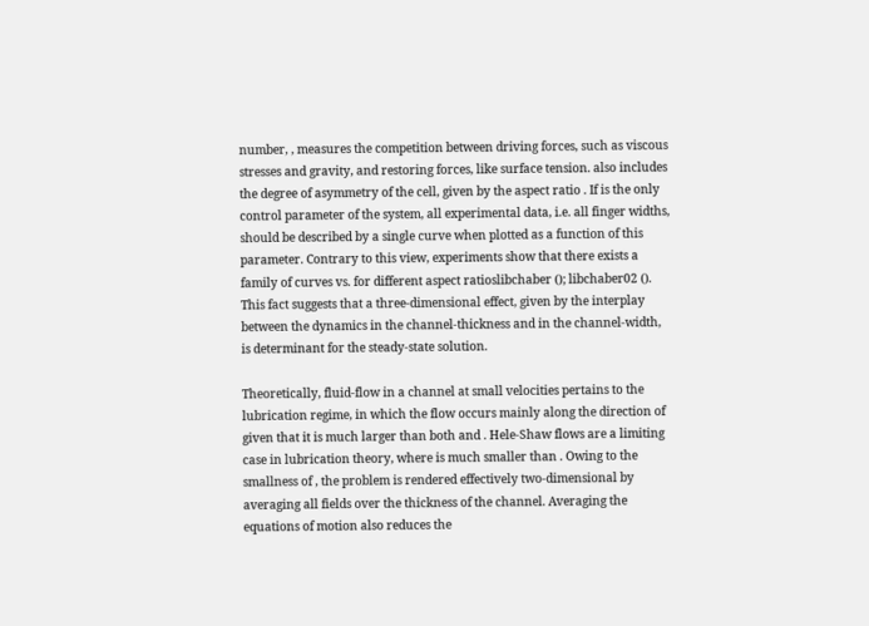number, , measures the competition between driving forces, such as viscous stresses and gravity, and restoring forces, like surface tension. also includes the degree of asymmetry of the cell, given by the aspect ratio . If is the only control parameter of the system, all experimental data, i.e. all finger widths, should be described by a single curve when plotted as a function of this parameter. Contrary to this view, experiments show that there exists a family of curves vs. for different aspect ratioslibchaber (); libchaber02 (). This fact suggests that a three-dimensional effect, given by the interplay between the dynamics in the channel-thickness and in the channel-width, is determinant for the steady-state solution.

Theoretically, fluid-flow in a channel at small velocities pertains to the lubrication regime, in which the flow occurs mainly along the direction of given that it is much larger than both and . Hele-Shaw flows are a limiting case in lubrication theory, where is much smaller than . Owing to the smallness of , the problem is rendered effectively two-dimensional by averaging all fields over the thickness of the channel. Averaging the equations of motion also reduces the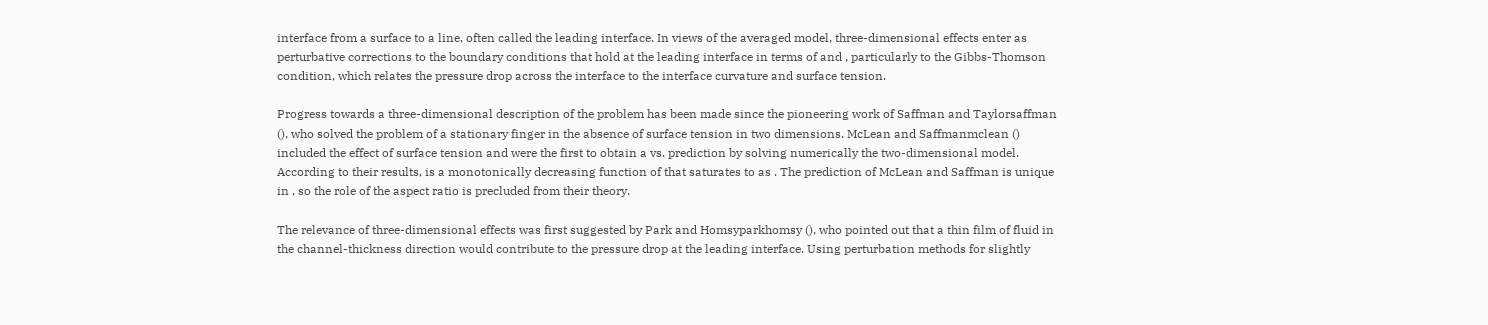interface from a surface to a line, often called the leading interface. In views of the averaged model, three-dimensional effects enter as perturbative corrections to the boundary conditions that hold at the leading interface in terms of and , particularly to the Gibbs-Thomson condition, which relates the pressure drop across the interface to the interface curvature and surface tension.

Progress towards a three-dimensional description of the problem has been made since the pioneering work of Saffman and Taylorsaffman (), who solved the problem of a stationary finger in the absence of surface tension in two dimensions. McLean and Saffmanmclean () included the effect of surface tension and were the first to obtain a vs. prediction by solving numerically the two-dimensional model. According to their results, is a monotonically decreasing function of that saturates to as . The prediction of McLean and Saffman is unique in , so the role of the aspect ratio is precluded from their theory.

The relevance of three-dimensional effects was first suggested by Park and Homsyparkhomsy (), who pointed out that a thin film of fluid in the channel-thickness direction would contribute to the pressure drop at the leading interface. Using perturbation methods for slightly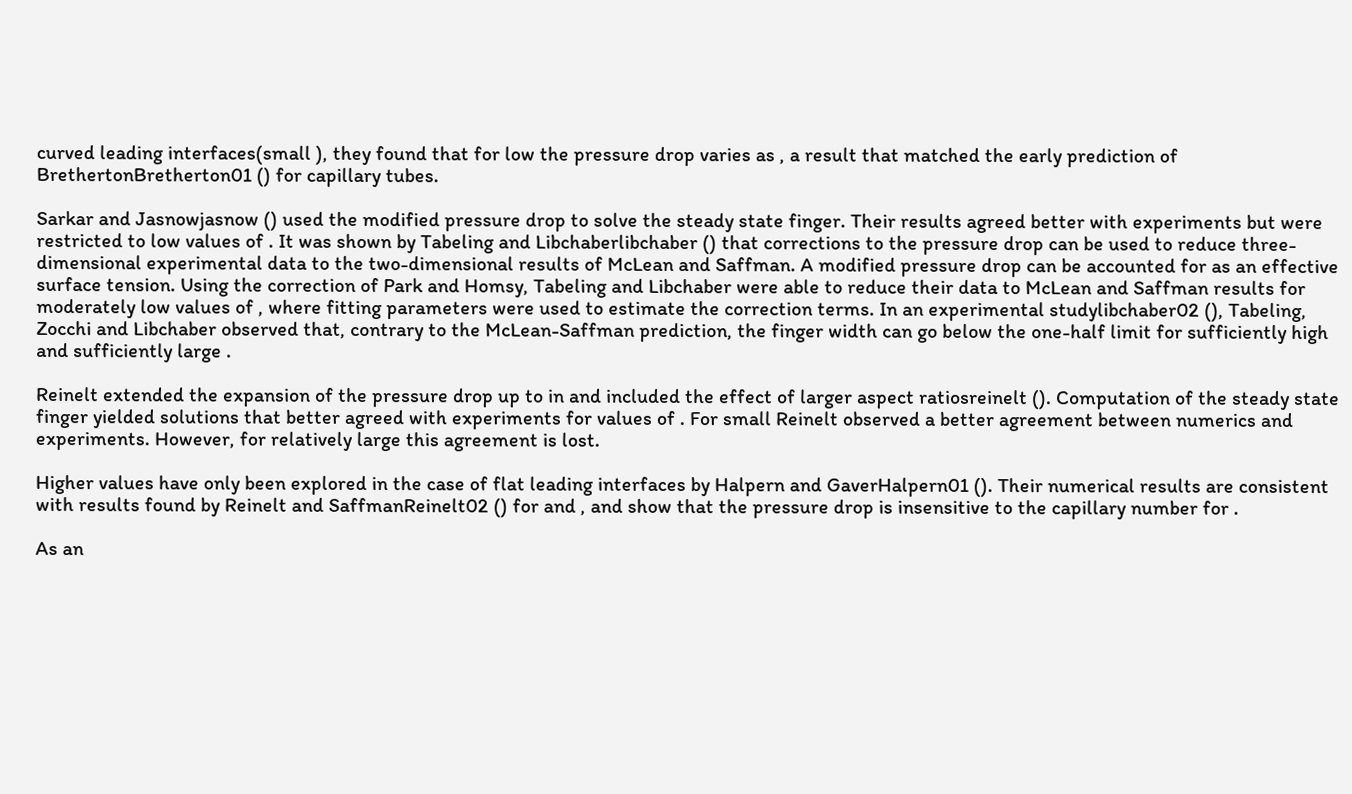curved leading interfaces(small ), they found that for low the pressure drop varies as , a result that matched the early prediction of BrethertonBretherton01 () for capillary tubes.

Sarkar and Jasnowjasnow () used the modified pressure drop to solve the steady state finger. Their results agreed better with experiments but were restricted to low values of . It was shown by Tabeling and Libchaberlibchaber () that corrections to the pressure drop can be used to reduce three-dimensional experimental data to the two-dimensional results of McLean and Saffman. A modified pressure drop can be accounted for as an effective surface tension. Using the correction of Park and Homsy, Tabeling and Libchaber were able to reduce their data to McLean and Saffman results for moderately low values of , where fitting parameters were used to estimate the correction terms. In an experimental studylibchaber02 (), Tabeling, Zocchi and Libchaber observed that, contrary to the McLean-Saffman prediction, the finger width can go below the one-half limit for sufficiently high and sufficiently large .

Reinelt extended the expansion of the pressure drop up to in and included the effect of larger aspect ratiosreinelt (). Computation of the steady state finger yielded solutions that better agreed with experiments for values of . For small Reinelt observed a better agreement between numerics and experiments. However, for relatively large this agreement is lost.

Higher values have only been explored in the case of flat leading interfaces by Halpern and GaverHalpern01 (). Their numerical results are consistent with results found by Reinelt and SaffmanReinelt02 () for and , and show that the pressure drop is insensitive to the capillary number for .

As an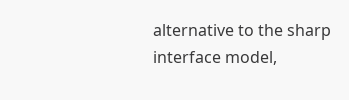alternative to the sharp interface model,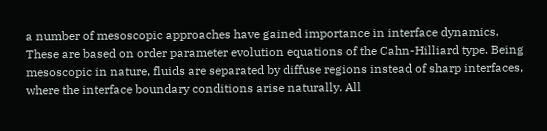a number of mesoscopic approaches have gained importance in interface dynamics. These are based on order parameter evolution equations of the Cahn-Hilliard type. Being mesoscopic in nature, fluids are separated by diffuse regions instead of sharp interfaces, where the interface boundary conditions arise naturally. All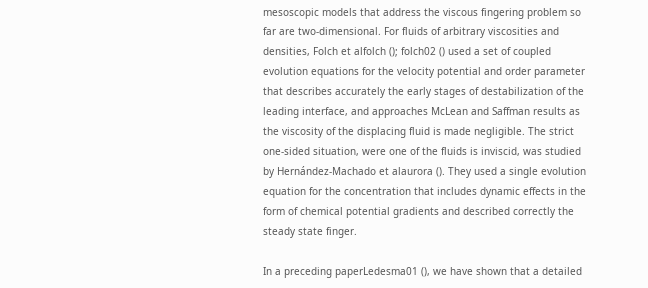mesoscopic models that address the viscous fingering problem so far are two-dimensional. For fluids of arbitrary viscosities and densities, Folch et alfolch (); folch02 () used a set of coupled evolution equations for the velocity potential and order parameter that describes accurately the early stages of destabilization of the leading interface, and approaches McLean and Saffman results as the viscosity of the displacing fluid is made negligible. The strict one-sided situation, were one of the fluids is inviscid, was studied by Hernández-Machado et alaurora (). They used a single evolution equation for the concentration that includes dynamic effects in the form of chemical potential gradients and described correctly the steady state finger.

In a preceding paperLedesma01 (), we have shown that a detailed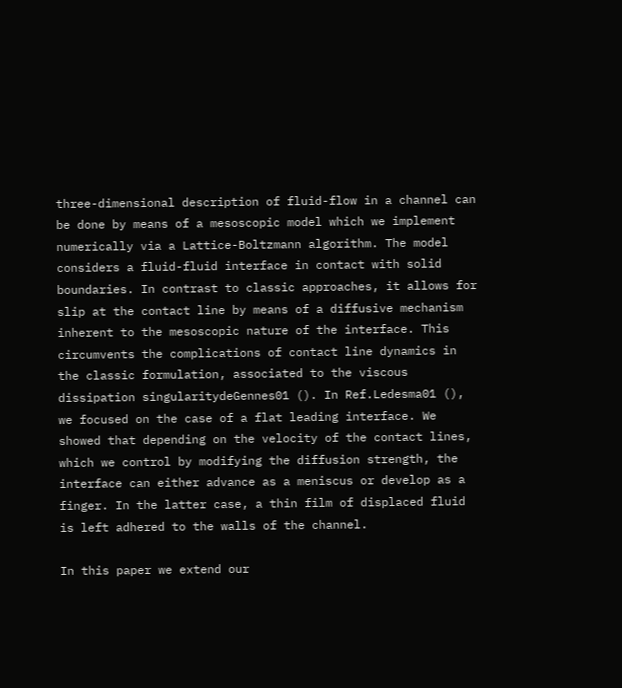three-dimensional description of fluid-flow in a channel can be done by means of a mesoscopic model which we implement numerically via a Lattice-Boltzmann algorithm. The model considers a fluid-fluid interface in contact with solid boundaries. In contrast to classic approaches, it allows for slip at the contact line by means of a diffusive mechanism inherent to the mesoscopic nature of the interface. This circumvents the complications of contact line dynamics in the classic formulation, associated to the viscous dissipation singularitydeGennes01 (). In Ref.Ledesma01 (), we focused on the case of a flat leading interface. We showed that depending on the velocity of the contact lines, which we control by modifying the diffusion strength, the interface can either advance as a meniscus or develop as a finger. In the latter case, a thin film of displaced fluid is left adhered to the walls of the channel.

In this paper we extend our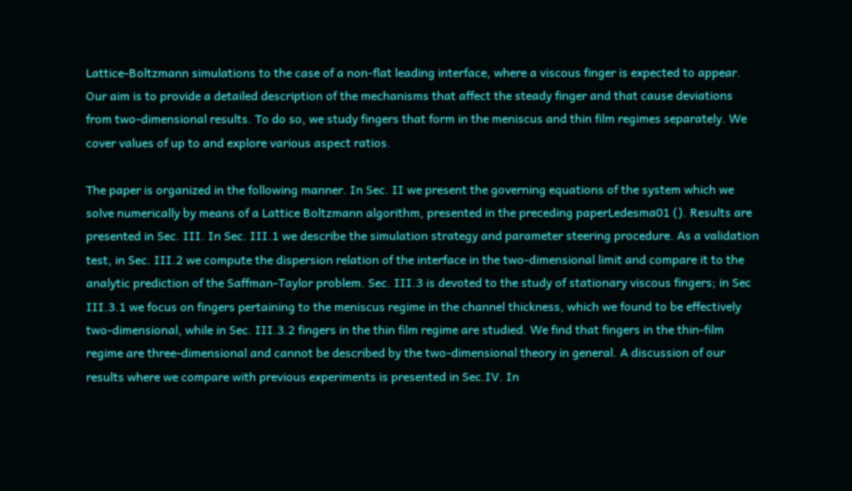Lattice-Boltzmann simulations to the case of a non-flat leading interface, where a viscous finger is expected to appear. Our aim is to provide a detailed description of the mechanisms that affect the steady finger and that cause deviations from two-dimensional results. To do so, we study fingers that form in the meniscus and thin film regimes separately. We cover values of up to and explore various aspect ratios.

The paper is organized in the following manner. In Sec. II we present the governing equations of the system which we solve numerically by means of a Lattice Boltzmann algorithm, presented in the preceding paperLedesma01 (). Results are presented in Sec. III. In Sec. III.1 we describe the simulation strategy and parameter steering procedure. As a validation test, in Sec. III.2 we compute the dispersion relation of the interface in the two-dimensional limit and compare it to the analytic prediction of the Saffman-Taylor problem. Sec. III.3 is devoted to the study of stationary viscous fingers; in Sec III.3.1 we focus on fingers pertaining to the meniscus regime in the channel thickness, which we found to be effectively two-dimensional, while in Sec. III.3.2 fingers in the thin film regime are studied. We find that fingers in the thin-film regime are three-dimensional and cannot be described by the two-dimensional theory in general. A discussion of our results where we compare with previous experiments is presented in Sec.IV. In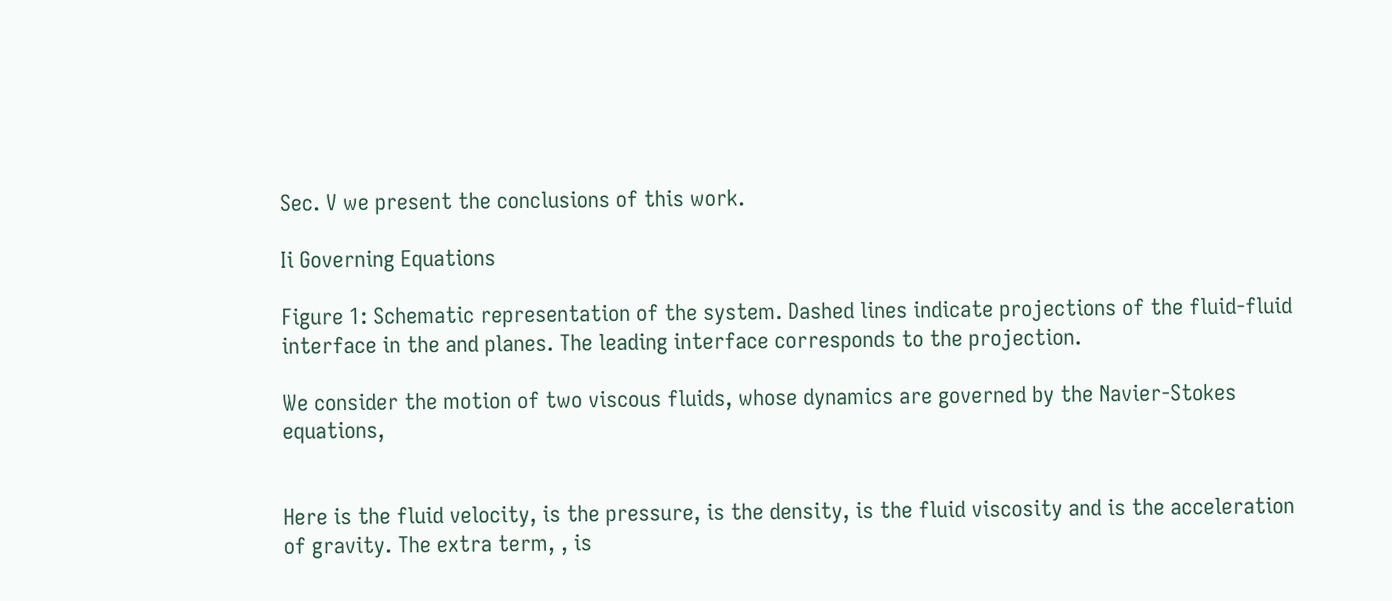Sec. V we present the conclusions of this work.

Ii Governing Equations

Figure 1: Schematic representation of the system. Dashed lines indicate projections of the fluid-fluid interface in the and planes. The leading interface corresponds to the projection.

We consider the motion of two viscous fluids, whose dynamics are governed by the Navier-Stokes equations,


Here is the fluid velocity, is the pressure, is the density, is the fluid viscosity and is the acceleration of gravity. The extra term, , is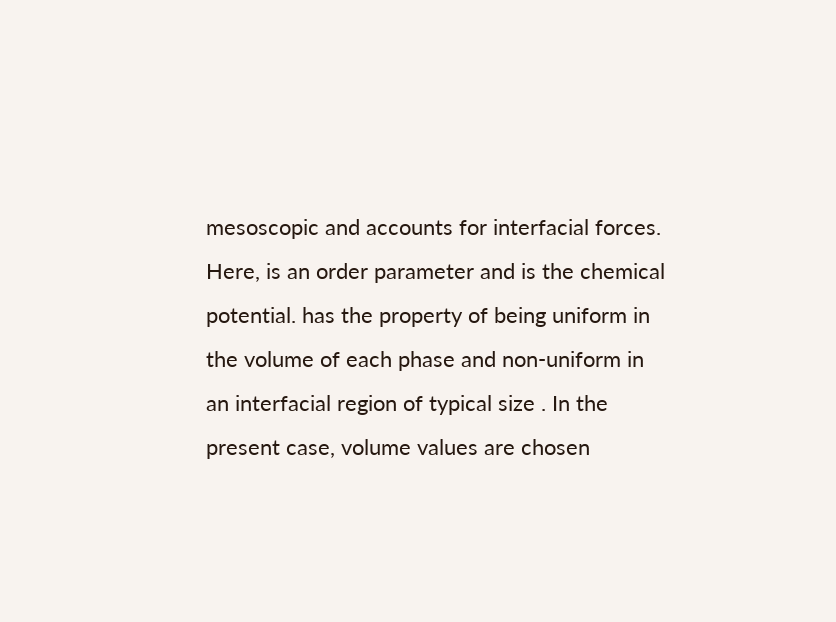mesoscopic and accounts for interfacial forces. Here, is an order parameter and is the chemical potential. has the property of being uniform in the volume of each phase and non-uniform in an interfacial region of typical size . In the present case, volume values are chosen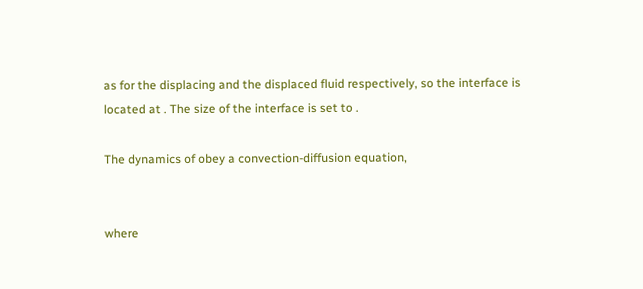as for the displacing and the displaced fluid respectively, so the interface is located at . The size of the interface is set to .

The dynamics of obey a convection-diffusion equation,


where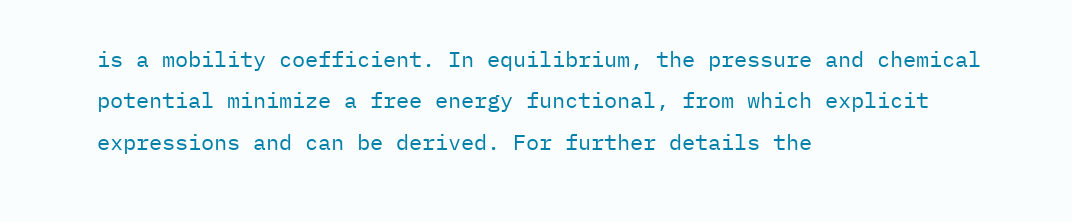is a mobility coefficient. In equilibrium, the pressure and chemical potential minimize a free energy functional, from which explicit expressions and can be derived. For further details the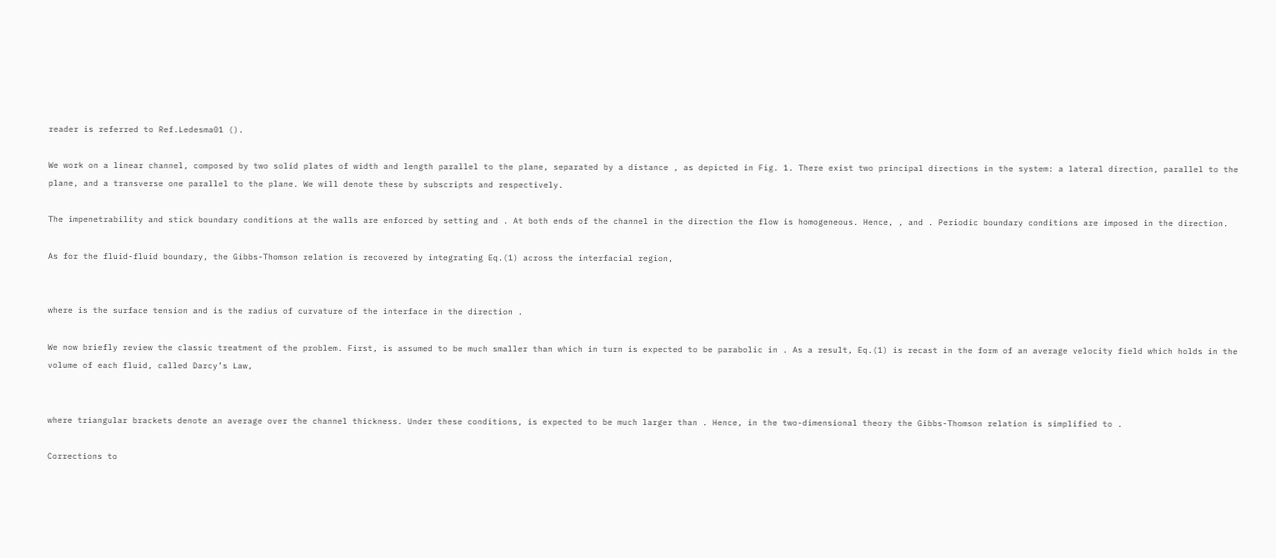reader is referred to Ref.Ledesma01 ().

We work on a linear channel, composed by two solid plates of width and length parallel to the plane, separated by a distance , as depicted in Fig. 1. There exist two principal directions in the system: a lateral direction, parallel to the plane, and a transverse one parallel to the plane. We will denote these by subscripts and respectively.

The impenetrability and stick boundary conditions at the walls are enforced by setting and . At both ends of the channel in the direction the flow is homogeneous. Hence, , and . Periodic boundary conditions are imposed in the direction.

As for the fluid-fluid boundary, the Gibbs-Thomson relation is recovered by integrating Eq.(1) across the interfacial region,


where is the surface tension and is the radius of curvature of the interface in the direction .

We now briefly review the classic treatment of the problem. First, is assumed to be much smaller than which in turn is expected to be parabolic in . As a result, Eq.(1) is recast in the form of an average velocity field which holds in the volume of each fluid, called Darcy’s Law,


where triangular brackets denote an average over the channel thickness. Under these conditions, is expected to be much larger than . Hence, in the two-dimensional theory the Gibbs-Thomson relation is simplified to .

Corrections to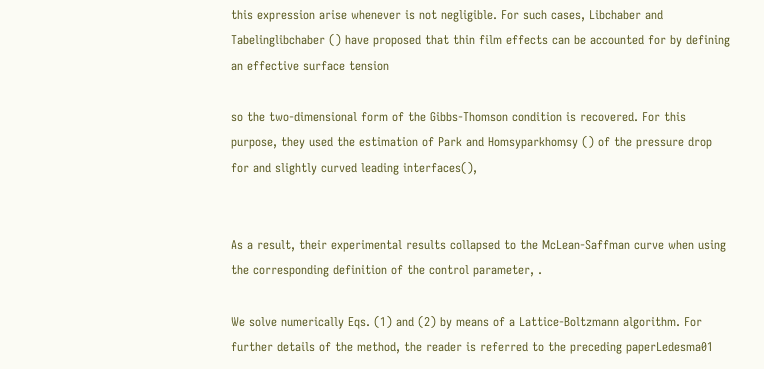this expression arise whenever is not negligible. For such cases, Libchaber and Tabelinglibchaber () have proposed that thin film effects can be accounted for by defining an effective surface tension

so the two-dimensional form of the Gibbs-Thomson condition is recovered. For this purpose, they used the estimation of Park and Homsyparkhomsy () of the pressure drop for and slightly curved leading interfaces(),


As a result, their experimental results collapsed to the McLean-Saffman curve when using the corresponding definition of the control parameter, .

We solve numerically Eqs. (1) and (2) by means of a Lattice-Boltzmann algorithm. For further details of the method, the reader is referred to the preceding paperLedesma01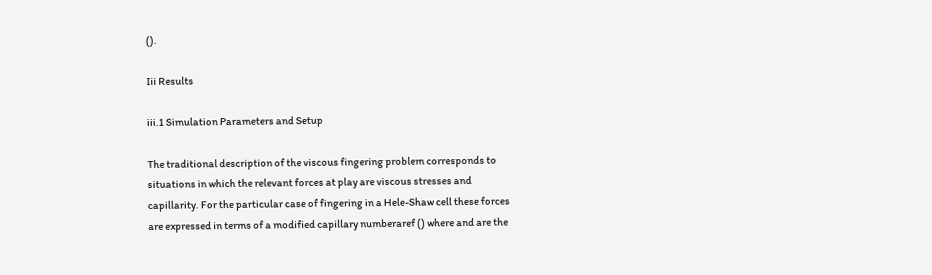().

Iii Results

iii.1 Simulation Parameters and Setup

The traditional description of the viscous fingering problem corresponds to situations in which the relevant forces at play are viscous stresses and capillarity. For the particular case of fingering in a Hele-Shaw cell these forces are expressed in terms of a modified capillary numberaref () where and are the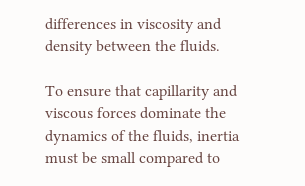differences in viscosity and density between the fluids.

To ensure that capillarity and viscous forces dominate the dynamics of the fluids, inertia must be small compared to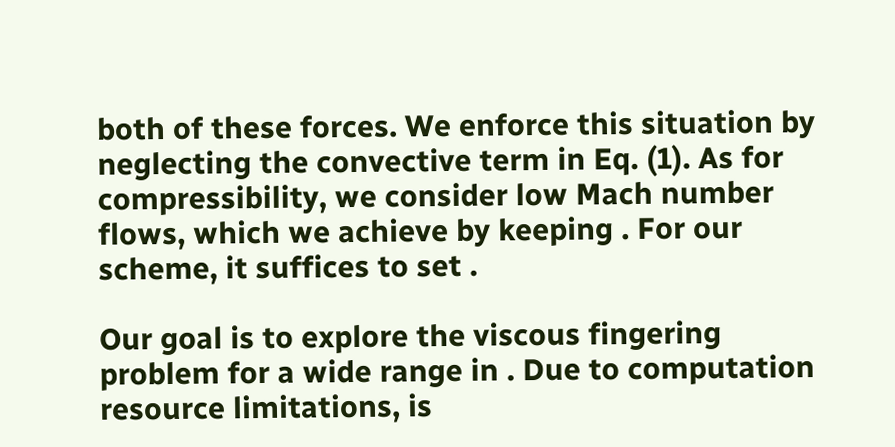both of these forces. We enforce this situation by neglecting the convective term in Eq. (1). As for compressibility, we consider low Mach number flows, which we achieve by keeping . For our scheme, it suffices to set .

Our goal is to explore the viscous fingering problem for a wide range in . Due to computation resource limitations, is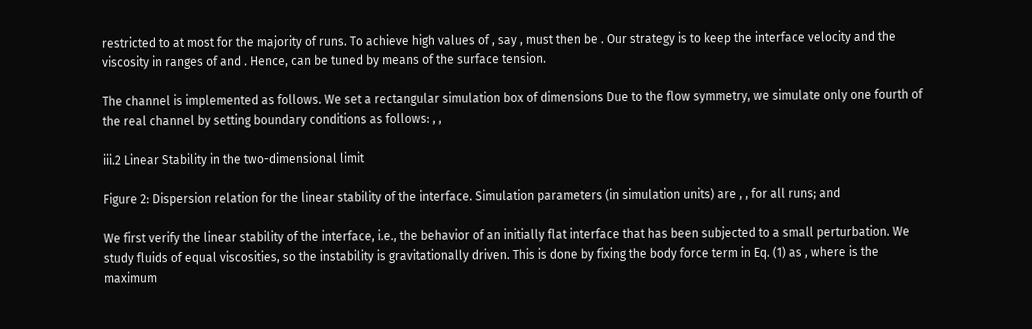restricted to at most for the majority of runs. To achieve high values of , say , must then be . Our strategy is to keep the interface velocity and the viscosity in ranges of and . Hence, can be tuned by means of the surface tension.

The channel is implemented as follows. We set a rectangular simulation box of dimensions Due to the flow symmetry, we simulate only one fourth of the real channel by setting boundary conditions as follows: , ,

iii.2 Linear Stability in the two-dimensional limit

Figure 2: Dispersion relation for the linear stability of the interface. Simulation parameters (in simulation units) are , , for all runs; and

We first verify the linear stability of the interface, i.e., the behavior of an initially flat interface that has been subjected to a small perturbation. We study fluids of equal viscosities, so the instability is gravitationally driven. This is done by fixing the body force term in Eq. (1) as , where is the maximum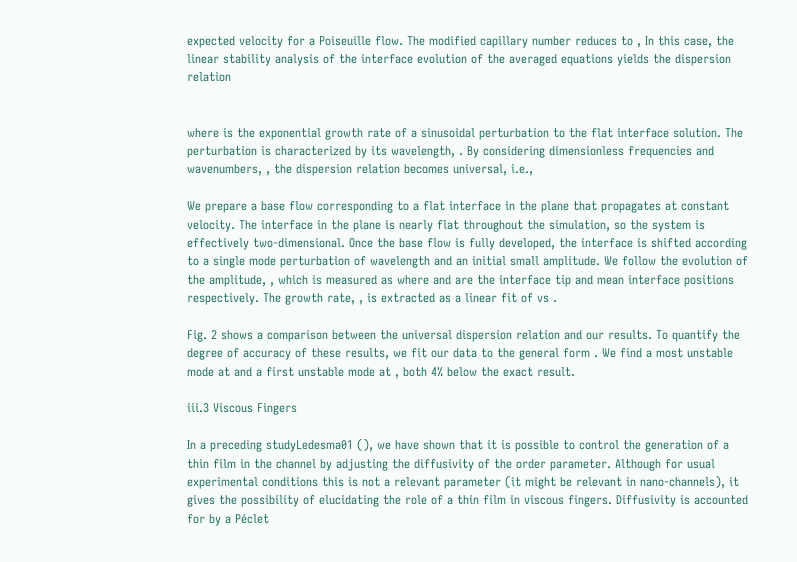expected velocity for a Poiseuille flow. The modified capillary number reduces to , In this case, the linear stability analysis of the interface evolution of the averaged equations yields the dispersion relation


where is the exponential growth rate of a sinusoidal perturbation to the flat interface solution. The perturbation is characterized by its wavelength, . By considering dimensionless frequencies and wavenumbers, , the dispersion relation becomes universal, i.e.,

We prepare a base flow corresponding to a flat interface in the plane that propagates at constant velocity. The interface in the plane is nearly flat throughout the simulation, so the system is effectively two-dimensional. Once the base flow is fully developed, the interface is shifted according to a single mode perturbation of wavelength and an initial small amplitude. We follow the evolution of the amplitude, , which is measured as where and are the interface tip and mean interface positions respectively. The growth rate, , is extracted as a linear fit of vs .

Fig. 2 shows a comparison between the universal dispersion relation and our results. To quantify the degree of accuracy of these results, we fit our data to the general form . We find a most unstable mode at and a first unstable mode at , both 4% below the exact result.

iii.3 Viscous Fingers

In a preceding studyLedesma01 (), we have shown that it is possible to control the generation of a thin film in the channel by adjusting the diffusivity of the order parameter. Although for usual experimental conditions this is not a relevant parameter (it might be relevant in nano-channels), it gives the possibility of elucidating the role of a thin film in viscous fingers. Diffusivity is accounted for by a Péclet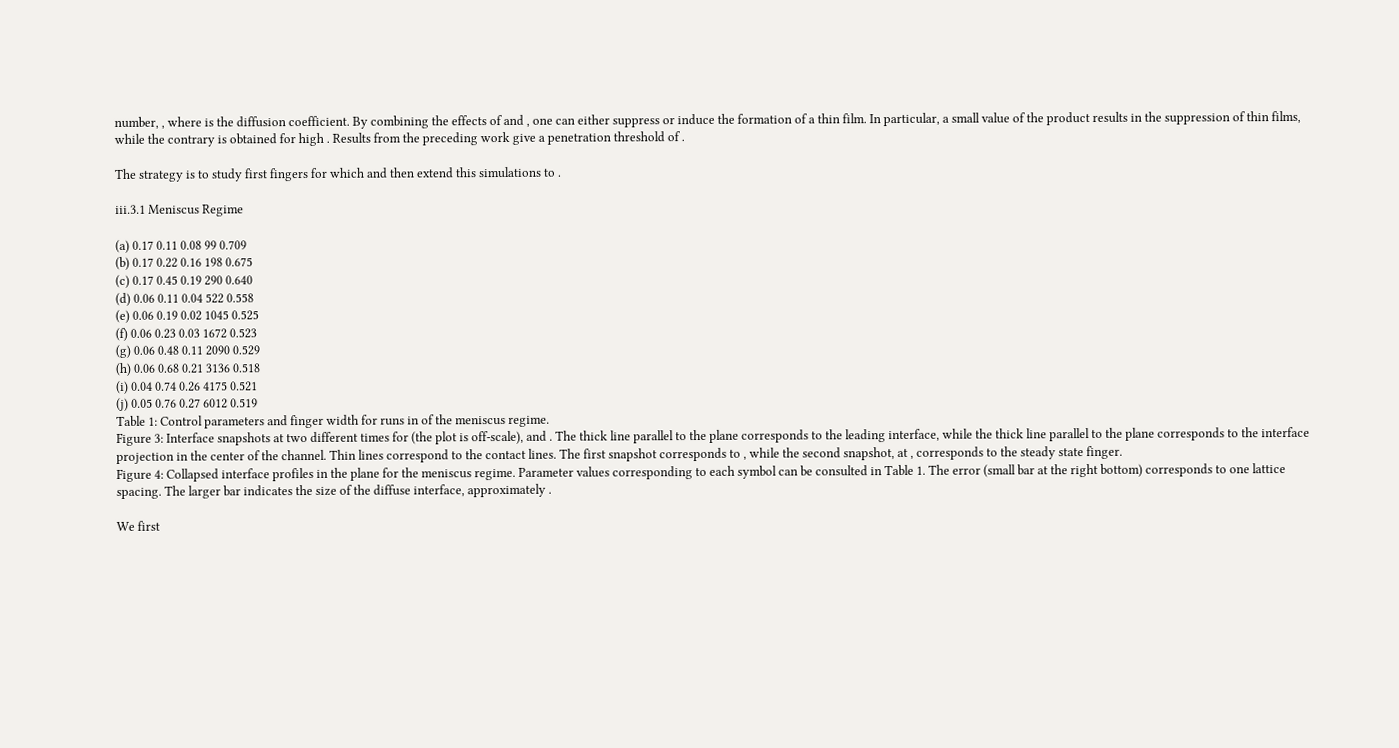number, , where is the diffusion coefficient. By combining the effects of and , one can either suppress or induce the formation of a thin film. In particular, a small value of the product results in the suppression of thin films, while the contrary is obtained for high . Results from the preceding work give a penetration threshold of .

The strategy is to study first fingers for which and then extend this simulations to .

iii.3.1 Meniscus Regime

(a) 0.17 0.11 0.08 99 0.709
(b) 0.17 0.22 0.16 198 0.675
(c) 0.17 0.45 0.19 290 0.640
(d) 0.06 0.11 0.04 522 0.558
(e) 0.06 0.19 0.02 1045 0.525
(f) 0.06 0.23 0.03 1672 0.523
(g) 0.06 0.48 0.11 2090 0.529
(h) 0.06 0.68 0.21 3136 0.518
(i) 0.04 0.74 0.26 4175 0.521
(j) 0.05 0.76 0.27 6012 0.519
Table 1: Control parameters and finger width for runs in of the meniscus regime.
Figure 3: Interface snapshots at two different times for (the plot is off-scale), and . The thick line parallel to the plane corresponds to the leading interface, while the thick line parallel to the plane corresponds to the interface projection in the center of the channel. Thin lines correspond to the contact lines. The first snapshot corresponds to , while the second snapshot, at , corresponds to the steady state finger.
Figure 4: Collapsed interface profiles in the plane for the meniscus regime. Parameter values corresponding to each symbol can be consulted in Table 1. The error (small bar at the right bottom) corresponds to one lattice spacing. The larger bar indicates the size of the diffuse interface, approximately .

We first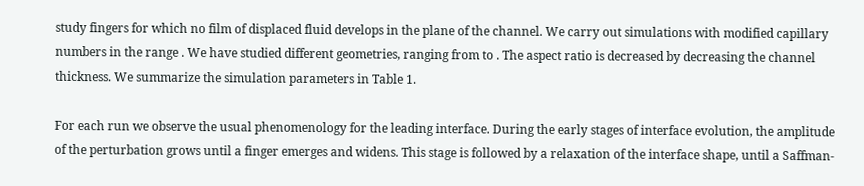study fingers for which no film of displaced fluid develops in the plane of the channel. We carry out simulations with modified capillary numbers in the range . We have studied different geometries, ranging from to . The aspect ratio is decreased by decreasing the channel thickness. We summarize the simulation parameters in Table 1.

For each run we observe the usual phenomenology for the leading interface. During the early stages of interface evolution, the amplitude of the perturbation grows until a finger emerges and widens. This stage is followed by a relaxation of the interface shape, until a Saffman-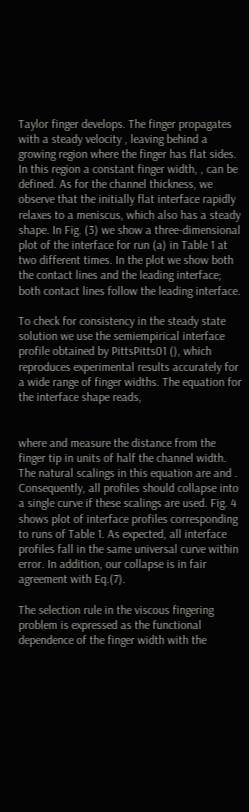Taylor finger develops. The finger propagates with a steady velocity , leaving behind a growing region where the finger has flat sides. In this region a constant finger width, , can be defined. As for the channel thickness, we observe that the initially flat interface rapidly relaxes to a meniscus, which also has a steady shape. In Fig. (3) we show a three-dimensional plot of the interface for run (a) in Table 1 at two different times. In the plot we show both the contact lines and the leading interface; both contact lines follow the leading interface.

To check for consistency in the steady state solution we use the semiempirical interface profile obtained by PittsPitts01 (), which reproduces experimental results accurately for a wide range of finger widths. The equation for the interface shape reads,


where and measure the distance from the finger tip in units of half the channel width. The natural scalings in this equation are and . Consequently, all profiles should collapse into a single curve if these scalings are used. Fig. 4 shows plot of interface profiles corresponding to runs of Table 1. As expected, all interface profiles fall in the same universal curve within error. In addition, our collapse is in fair agreement with Eq.(7).

The selection rule in the viscous fingering problem is expressed as the functional dependence of the finger width with the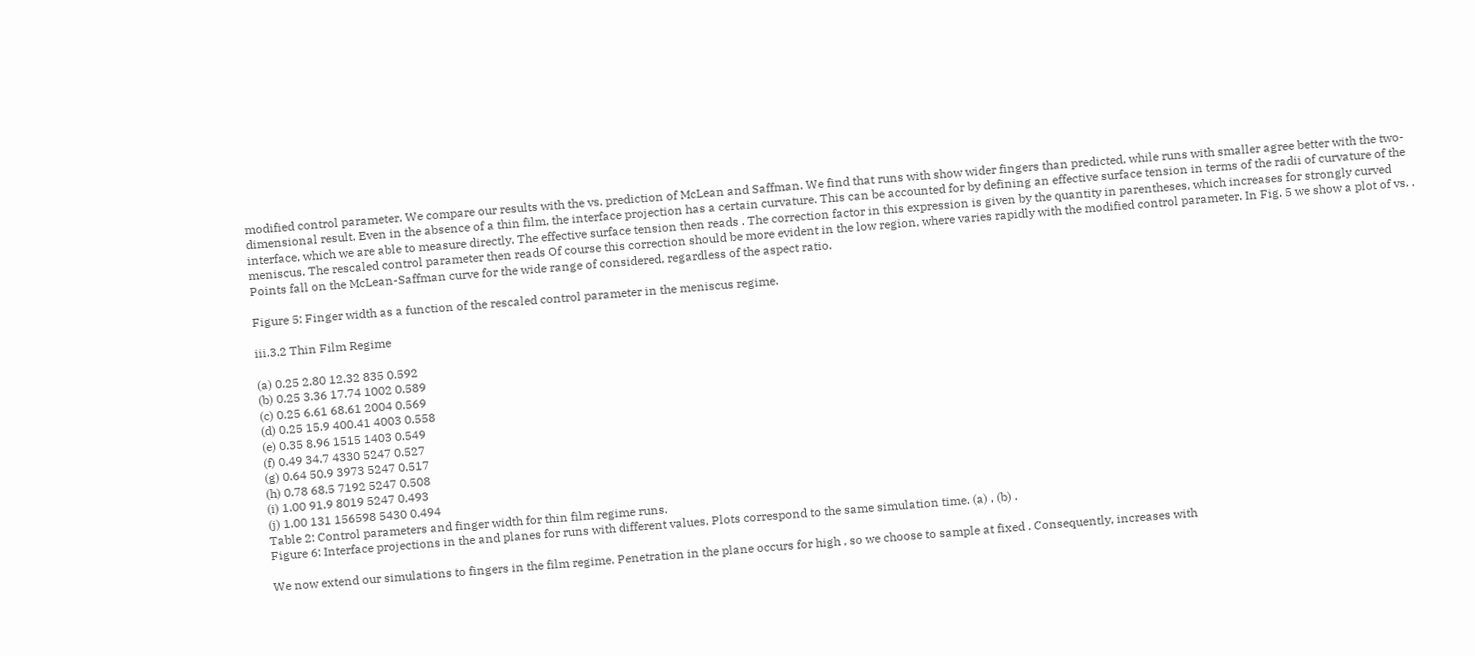modified control parameter. We compare our results with the vs. prediction of McLean and Saffman. We find that runs with show wider fingers than predicted, while runs with smaller agree better with the two-dimensional result. Even in the absence of a thin film, the interface projection has a certain curvature. This can be accounted for by defining an effective surface tension in terms of the radii of curvature of the interface, which we are able to measure directly. The effective surface tension then reads . The correction factor in this expression is given by the quantity in parentheses, which increases for strongly curved meniscus. The rescaled control parameter then reads Of course this correction should be more evident in the low region, where varies rapidly with the modified control parameter. In Fig. 5 we show a plot of vs. . Points fall on the McLean-Saffman curve for the wide range of considered, regardless of the aspect ratio.

Figure 5: Finger width as a function of the rescaled control parameter in the meniscus regime.

iii.3.2 Thin Film Regime

(a) 0.25 2.80 12.32 835 0.592
(b) 0.25 3.36 17.74 1002 0.589
(c) 0.25 6.61 68.61 2004 0.569
(d) 0.25 15.9 400.41 4003 0.558
(e) 0.35 8.96 1515 1403 0.549
(f) 0.49 34.7 4330 5247 0.527
(g) 0.64 50.9 3973 5247 0.517
(h) 0.78 68.5 7192 5247 0.508
(i) 1.00 91.9 8019 5247 0.493
(j) 1.00 131 156598 5430 0.494
Table 2: Control parameters and finger width for thin film regime runs.
Figure 6: Interface projections in the and planes for runs with different values. Plots correspond to the same simulation time. (a) , (b) .

We now extend our simulations to fingers in the film regime. Penetration in the plane occurs for high , so we choose to sample at fixed . Consequently, increases with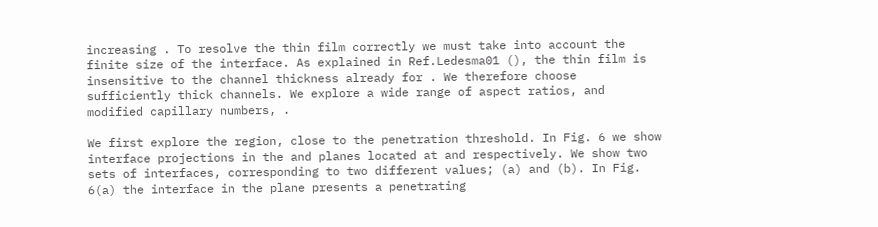increasing . To resolve the thin film correctly we must take into account the finite size of the interface. As explained in Ref.Ledesma01 (), the thin film is insensitive to the channel thickness already for . We therefore choose sufficiently thick channels. We explore a wide range of aspect ratios, and modified capillary numbers, .

We first explore the region, close to the penetration threshold. In Fig. 6 we show interface projections in the and planes located at and respectively. We show two sets of interfaces, corresponding to two different values; (a) and (b). In Fig. 6(a) the interface in the plane presents a penetrating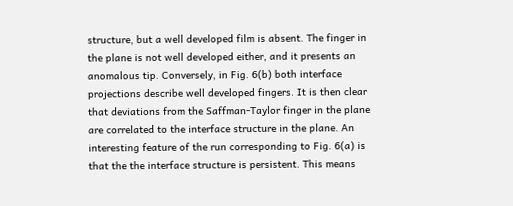structure, but a well developed film is absent. The finger in the plane is not well developed either, and it presents an anomalous tip. Conversely, in Fig. 6(b) both interface projections describe well developed fingers. It is then clear that deviations from the Saffman-Taylor finger in the plane are correlated to the interface structure in the plane. An interesting feature of the run corresponding to Fig. 6(a) is that the the interface structure is persistent. This means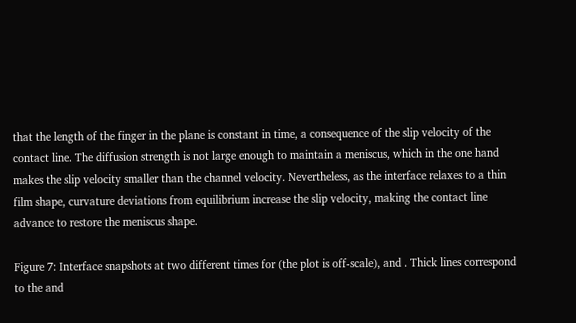that the length of the finger in the plane is constant in time, a consequence of the slip velocity of the contact line. The diffusion strength is not large enough to maintain a meniscus, which in the one hand makes the slip velocity smaller than the channel velocity. Nevertheless, as the interface relaxes to a thin film shape, curvature deviations from equilibrium increase the slip velocity, making the contact line advance to restore the meniscus shape.

Figure 7: Interface snapshots at two different times for (the plot is off-scale), and . Thick lines correspond to the and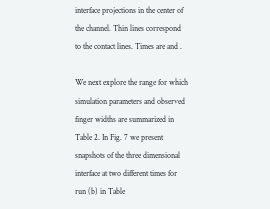interface projections in the center of the channel. Thin lines correspond to the contact lines. Times are and .

We next explore the range for which simulation parameters and observed finger widths are summarized in Table 2. In Fig. 7 we present snapshots of the three dimensional interface at two different times for run (b) in Table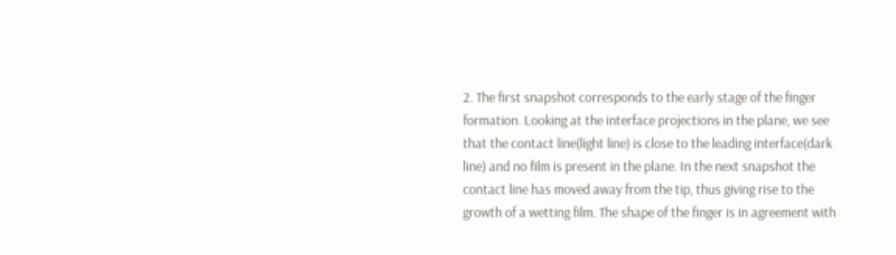2. The first snapshot corresponds to the early stage of the finger formation. Looking at the interface projections in the plane, we see that the contact line(light line) is close to the leading interface(dark line) and no film is present in the plane. In the next snapshot the contact line has moved away from the tip, thus giving rise to the growth of a wetting film. The shape of the finger is in agreement with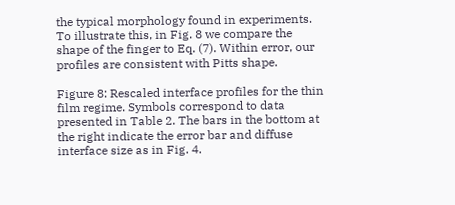the typical morphology found in experiments. To illustrate this, in Fig. 8 we compare the shape of the finger to Eq. (7). Within error, our profiles are consistent with Pitts shape.

Figure 8: Rescaled interface profiles for the thin film regime. Symbols correspond to data presented in Table 2. The bars in the bottom at the right indicate the error bar and diffuse interface size as in Fig. 4.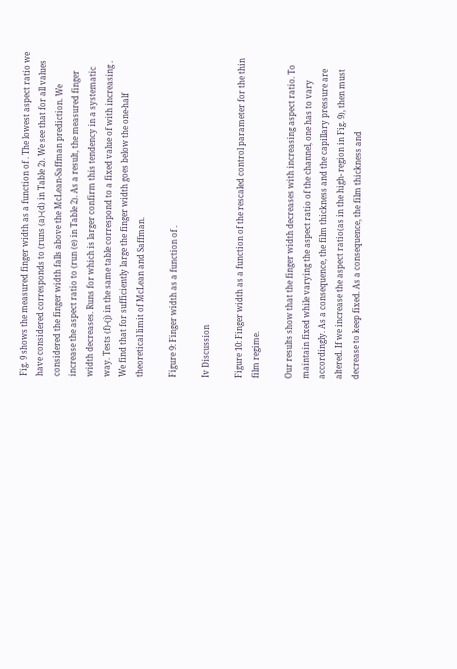Fig. 9 shows the measured finger width as a function of . The lowest aspect ratio we have considered corresponds to (runs (a)-(d) in Table 2). We see that for all values considered the finger width falls above the McLean-Saffman prediction. We increase the aspect ratio to (run (e) in Table 2). As a result, the measured finger width decreases. Runs for which is larger confirm this tendency in a systematic way. Tests (f)-(j) in the same table correspond to a fixed value of with increasing . We find that for sufficiently large the finger width goes below the one-half theoretical limit of McLean and Saffman.

Figure 9: Finger width as a function of .

Iv Discussion

Figure 10: Finger width as a function of the rescaled control parameter for the thin film regime.

Our results show that the finger width decreases with increasing aspect ratio. To maintain fixed while varying the aspect ratio of the channel, one has to vary accordingly. As a consequence, the film thickness and the capillary pressure are altered. If we increase the aspect ratio(as in the high- region in Fig. 9), then must decrease to keep fixed. As a consequence, the film thickness and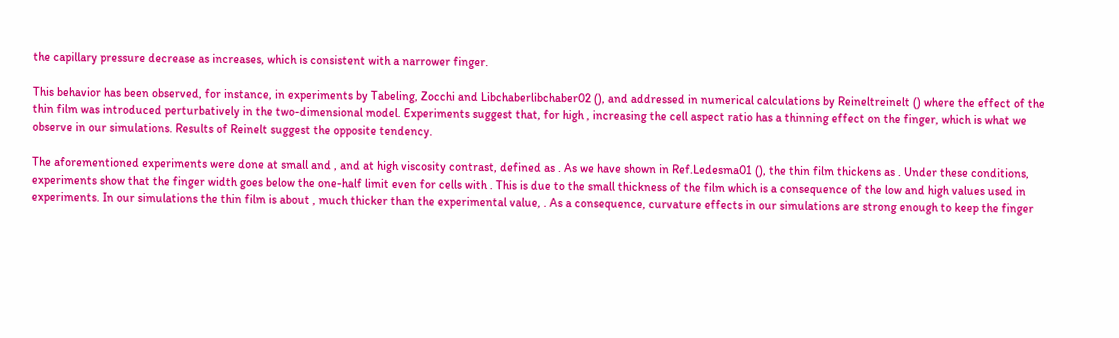the capillary pressure decrease as increases, which is consistent with a narrower finger.

This behavior has been observed, for instance, in experiments by Tabeling, Zocchi and Libchaberlibchaber02 (), and addressed in numerical calculations by Reineltreinelt () where the effect of the thin film was introduced perturbatively in the two-dimensional model. Experiments suggest that, for high , increasing the cell aspect ratio has a thinning effect on the finger, which is what we observe in our simulations. Results of Reinelt suggest the opposite tendency.

The aforementioned experiments were done at small and , and at high viscosity contrast, defined as . As we have shown in Ref.Ledesma01 (), the thin film thickens as . Under these conditions, experiments show that the finger width goes below the one-half limit even for cells with . This is due to the small thickness of the film which is a consequence of the low and high values used in experiments. In our simulations the thin film is about , much thicker than the experimental value, . As a consequence, curvature effects in our simulations are strong enough to keep the finger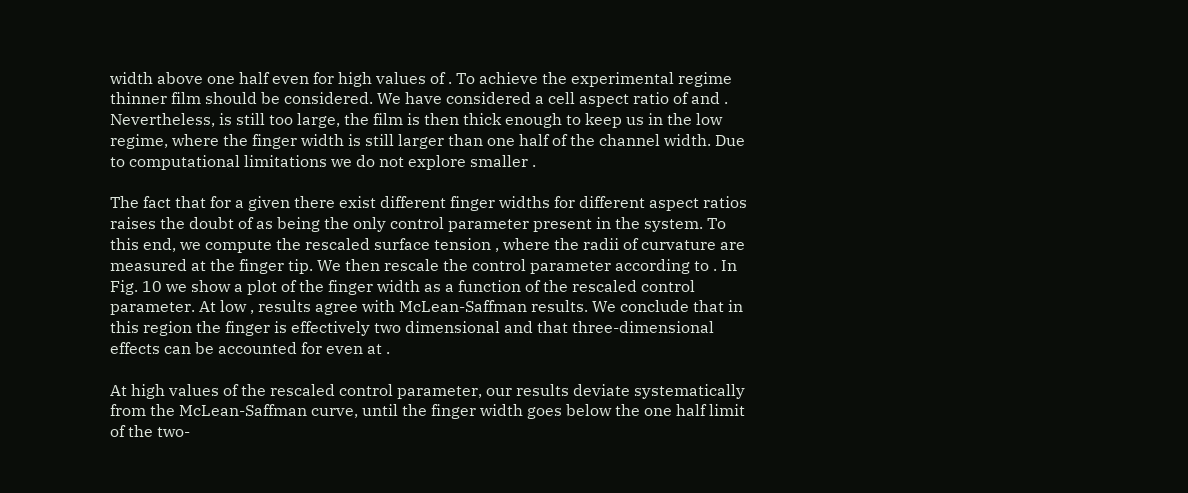width above one half even for high values of . To achieve the experimental regime thinner film should be considered. We have considered a cell aspect ratio of and . Nevertheless, is still too large, the film is then thick enough to keep us in the low regime, where the finger width is still larger than one half of the channel width. Due to computational limitations we do not explore smaller .

The fact that for a given there exist different finger widths for different aspect ratios raises the doubt of as being the only control parameter present in the system. To this end, we compute the rescaled surface tension , where the radii of curvature are measured at the finger tip. We then rescale the control parameter according to . In Fig. 10 we show a plot of the finger width as a function of the rescaled control parameter. At low , results agree with McLean-Saffman results. We conclude that in this region the finger is effectively two dimensional and that three-dimensional effects can be accounted for even at .

At high values of the rescaled control parameter, our results deviate systematically from the McLean-Saffman curve, until the finger width goes below the one half limit of the two-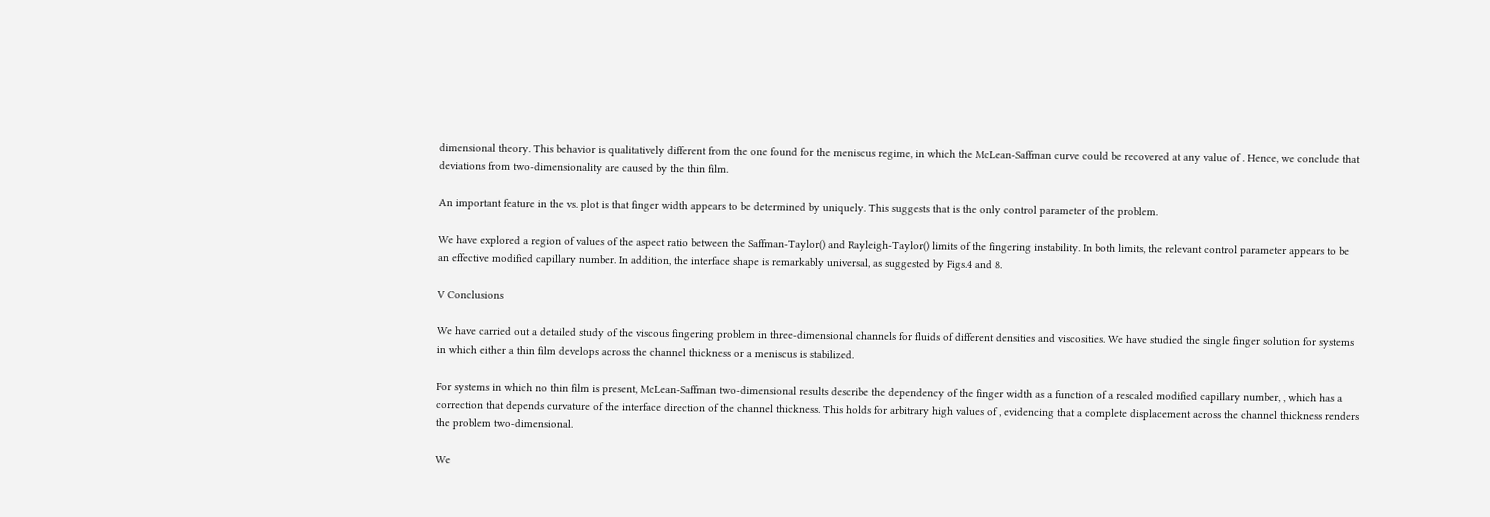dimensional theory. This behavior is qualitatively different from the one found for the meniscus regime, in which the McLean-Saffman curve could be recovered at any value of . Hence, we conclude that deviations from two-dimensionality are caused by the thin film.

An important feature in the vs. plot is that finger width appears to be determined by uniquely. This suggests that is the only control parameter of the problem.

We have explored a region of values of the aspect ratio between the Saffman-Taylor() and Rayleigh-Taylor() limits of the fingering instability. In both limits, the relevant control parameter appears to be an effective modified capillary number. In addition, the interface shape is remarkably universal, as suggested by Figs.4 and 8.

V Conclusions

We have carried out a detailed study of the viscous fingering problem in three-dimensional channels for fluids of different densities and viscosities. We have studied the single finger solution for systems in which either a thin film develops across the channel thickness or a meniscus is stabilized.

For systems in which no thin film is present, McLean-Saffman two-dimensional results describe the dependency of the finger width as a function of a rescaled modified capillary number, , which has a correction that depends curvature of the interface direction of the channel thickness. This holds for arbitrary high values of , evidencing that a complete displacement across the channel thickness renders the problem two-dimensional.

We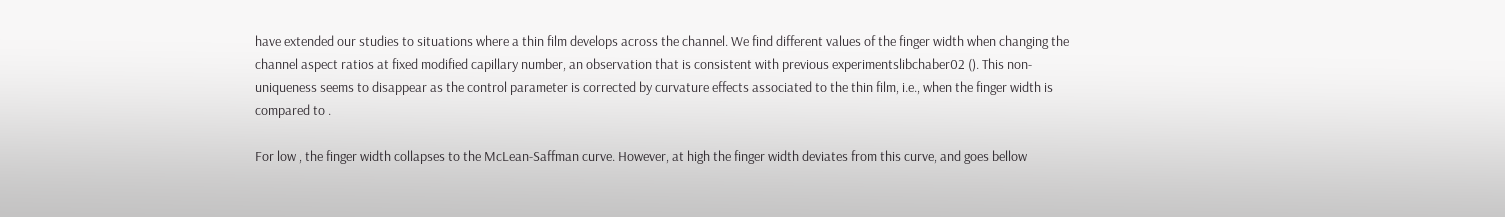have extended our studies to situations where a thin film develops across the channel. We find different values of the finger width when changing the channel aspect ratios at fixed modified capillary number, an observation that is consistent with previous experimentslibchaber02 (). This non-uniqueness seems to disappear as the control parameter is corrected by curvature effects associated to the thin film, i.e., when the finger width is compared to .

For low , the finger width collapses to the McLean-Saffman curve. However, at high the finger width deviates from this curve, and goes bellow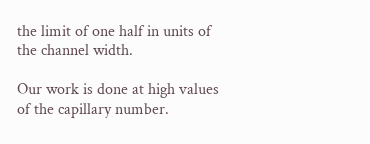the limit of one half in units of the channel width.

Our work is done at high values of the capillary number.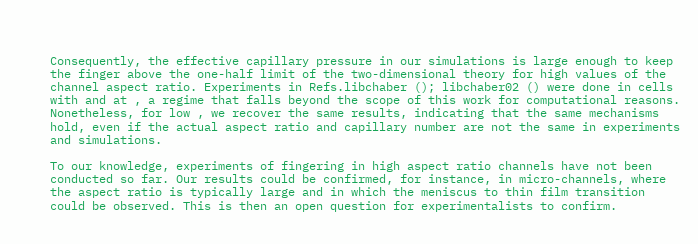Consequently, the effective capillary pressure in our simulations is large enough to keep the finger above the one-half limit of the two-dimensional theory for high values of the channel aspect ratio. Experiments in Refs.libchaber (); libchaber02 () were done in cells with and at , a regime that falls beyond the scope of this work for computational reasons. Nonetheless, for low , we recover the same results, indicating that the same mechanisms hold, even if the actual aspect ratio and capillary number are not the same in experiments and simulations.

To our knowledge, experiments of fingering in high aspect ratio channels have not been conducted so far. Our results could be confirmed, for instance, in micro-channels, where the aspect ratio is typically large and in which the meniscus to thin film transition could be observed. This is then an open question for experimentalists to confirm.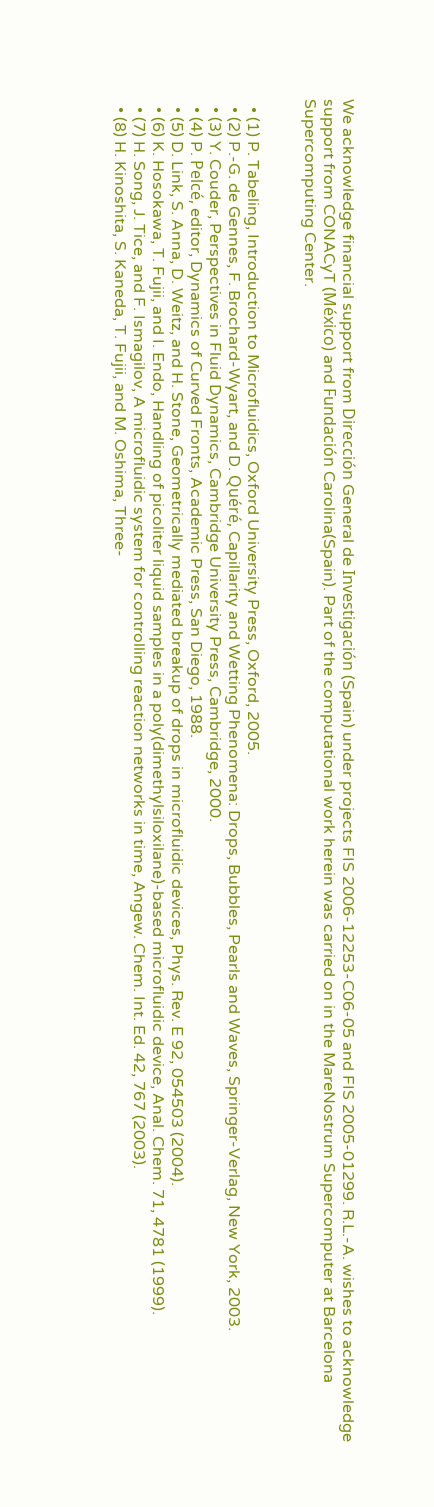We acknowledge financial support from Dirección General de Investigación (Spain) under projects FIS 2006-12253-C06-05 and FIS 2005-01299. R.L.-A. wishes to acknowledge support from CONACyT (México) and Fundación Carolina(Spain). Part of the computational work herein was carried on in the MareNostrum Supercomputer at Barcelona Supercomputing Center.


  • (1) P. Tabeling, Introduction to Microfluidics, Oxford University Press, Oxford, 2005.
  • (2) P.-G. de Gennes, F. Brochard-Wyart, and D. Quéré, Capillarity and Wetting Phenomena: Drops, Bubbles, Pearls and Waves, Springer-Verlag, New York, 2003.
  • (3) Y. Couder, Perspectives in Fluid Dynamics, Cambridge University Press, Cambridge, 2000.
  • (4) P. Pelcé, editor, Dynamics of Curved Fronts, Academic Press, San Diego, 1988.
  • (5) D. Link, S. Anna, D. Weitz, and H. Stone, Geometrically mediated breakup of drops in microfluidic devices, Phys. Rev. E 92, 054503 (2004).
  • (6) K. Hosokawa, T. Fujii, and I. Endo, Handling of picoliter liquid samples in a poly(dimethylsiloxilane)-based microfluidic device, Anal. Chem. 71, 4781 (1999).
  • (7) H. Song, J. Tice, and F. Ismagilov, A microfluidic system for controlling reaction networks in time, Angew. Chem. Int. Ed. 42, 767 (2003).
  • (8) H. Kinoshita, S. Kaneda, T. Fujii, and M. Oshima, Three-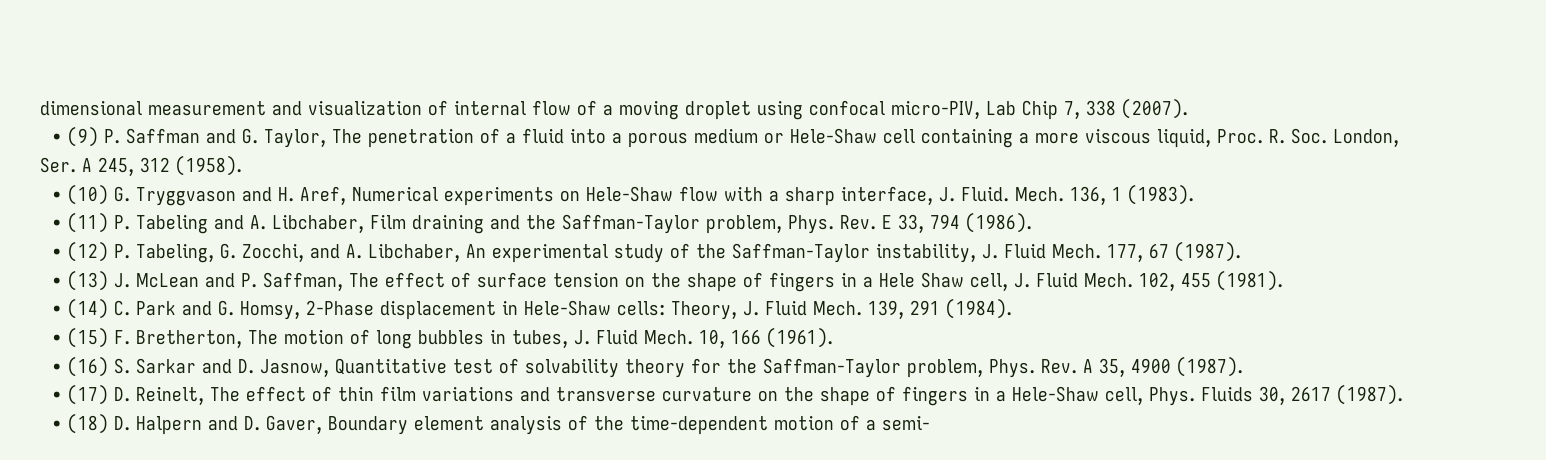dimensional measurement and visualization of internal flow of a moving droplet using confocal micro-PIV, Lab Chip 7, 338 (2007).
  • (9) P. Saffman and G. Taylor, The penetration of a fluid into a porous medium or Hele-Shaw cell containing a more viscous liquid, Proc. R. Soc. London, Ser. A 245, 312 (1958).
  • (10) G. Tryggvason and H. Aref, Numerical experiments on Hele-Shaw flow with a sharp interface, J. Fluid. Mech. 136, 1 (1983).
  • (11) P. Tabeling and A. Libchaber, Film draining and the Saffman-Taylor problem, Phys. Rev. E 33, 794 (1986).
  • (12) P. Tabeling, G. Zocchi, and A. Libchaber, An experimental study of the Saffman-Taylor instability, J. Fluid Mech. 177, 67 (1987).
  • (13) J. McLean and P. Saffman, The effect of surface tension on the shape of fingers in a Hele Shaw cell, J. Fluid Mech. 102, 455 (1981).
  • (14) C. Park and G. Homsy, 2-Phase displacement in Hele-Shaw cells: Theory, J. Fluid Mech. 139, 291 (1984).
  • (15) F. Bretherton, The motion of long bubbles in tubes, J. Fluid Mech. 10, 166 (1961).
  • (16) S. Sarkar and D. Jasnow, Quantitative test of solvability theory for the Saffman-Taylor problem, Phys. Rev. A 35, 4900 (1987).
  • (17) D. Reinelt, The effect of thin film variations and transverse curvature on the shape of fingers in a Hele-Shaw cell, Phys. Fluids 30, 2617 (1987).
  • (18) D. Halpern and D. Gaver, Boundary element analysis of the time-dependent motion of a semi-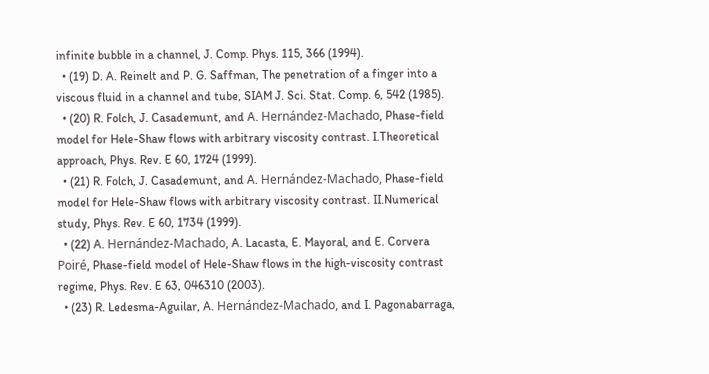infinite bubble in a channel, J. Comp. Phys. 115, 366 (1994).
  • (19) D. A. Reinelt and P. G. Saffman, The penetration of a finger into a viscous fluid in a channel and tube, SIAM J. Sci. Stat. Comp. 6, 542 (1985).
  • (20) R. Folch, J. Casademunt, and A. Hernández-Machado, Phase-field model for Hele-Shaw flows with arbitrary viscosity contrast. I.Theoretical approach, Phys. Rev. E 60, 1724 (1999).
  • (21) R. Folch, J. Casademunt, and A. Hernández-Machado, Phase-field model for Hele-Shaw flows with arbitrary viscosity contrast. II.Numerical study, Phys. Rev. E 60, 1734 (1999).
  • (22) A. Hernández-Machado, A. Lacasta, E. Mayoral, and E. Corvera Poiré, Phase-field model of Hele-Shaw flows in the high-viscosity contrast regime, Phys. Rev. E 63, 046310 (2003).
  • (23) R. Ledesma-Aguilar, A. Hernández-Machado, and I. Pagonabarraga,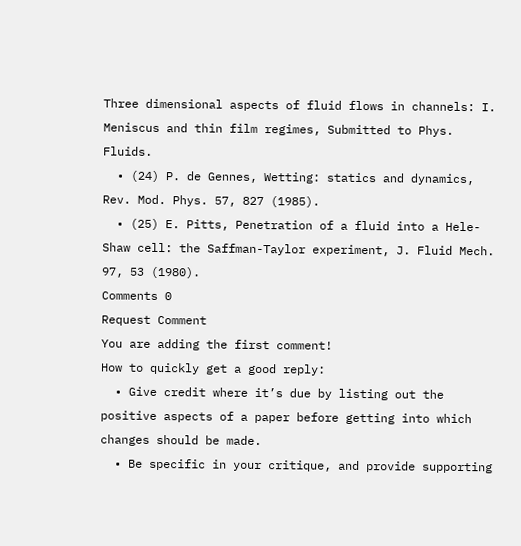Three dimensional aspects of fluid flows in channels: I. Meniscus and thin film regimes, Submitted to Phys. Fluids.
  • (24) P. de Gennes, Wetting: statics and dynamics, Rev. Mod. Phys. 57, 827 (1985).
  • (25) E. Pitts, Penetration of a fluid into a Hele-Shaw cell: the Saffman-Taylor experiment, J. Fluid Mech. 97, 53 (1980).
Comments 0
Request Comment
You are adding the first comment!
How to quickly get a good reply:
  • Give credit where it’s due by listing out the positive aspects of a paper before getting into which changes should be made.
  • Be specific in your critique, and provide supporting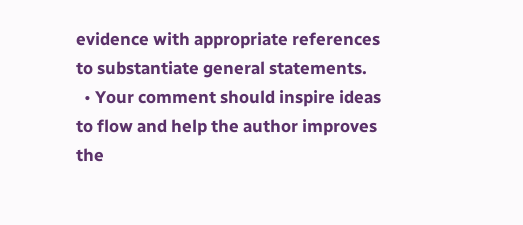evidence with appropriate references to substantiate general statements.
  • Your comment should inspire ideas to flow and help the author improves the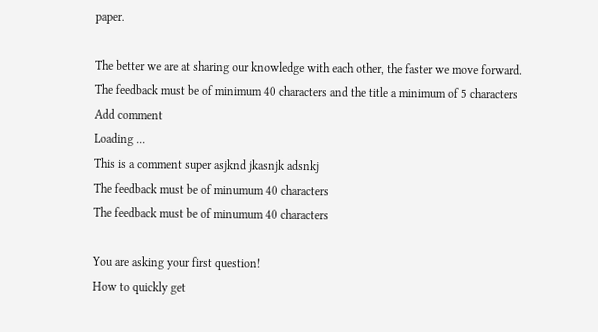paper.

The better we are at sharing our knowledge with each other, the faster we move forward.
The feedback must be of minimum 40 characters and the title a minimum of 5 characters
Add comment
Loading ...
This is a comment super asjknd jkasnjk adsnkj
The feedback must be of minumum 40 characters
The feedback must be of minumum 40 characters

You are asking your first question!
How to quickly get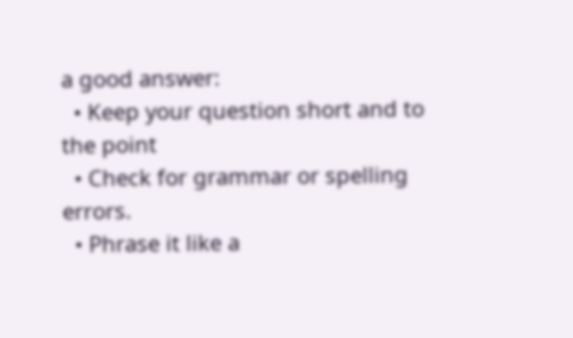a good answer:
  • Keep your question short and to the point
  • Check for grammar or spelling errors.
  • Phrase it like a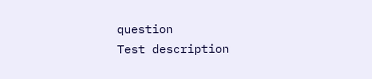question
Test description